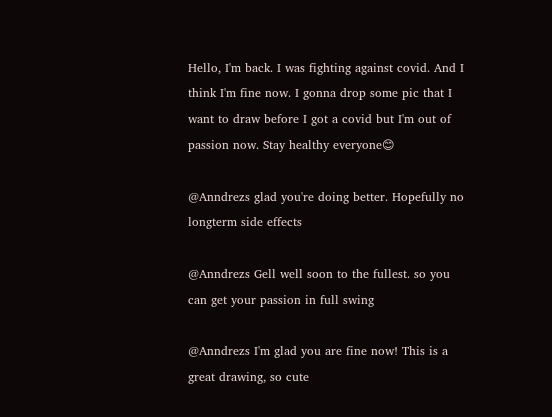Hello, I'm back. I was fighting against covid. And I think I'm fine now. I gonna drop some pic that I want to draw before I got a covid but I'm out of passion now. Stay healthy everyone😊

@Anndrezs glad you're doing better. Hopefully no longterm side effects

@Anndrezs Gell well soon to the fullest. so you can get your passion in full swing

@Anndrezs I'm glad you are fine now! This is a great drawing, so cute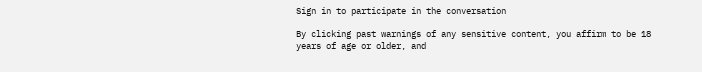Sign in to participate in the conversation

By clicking past warnings of any sensitive content, you affirm to be 18 years of age or older, and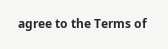agree to the Terms of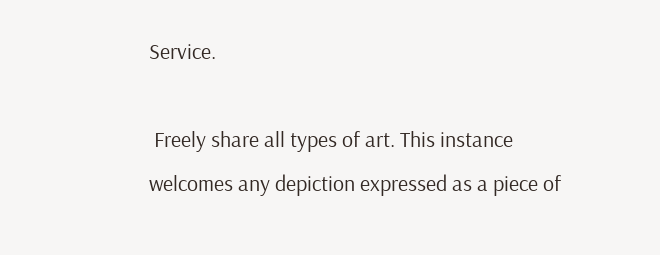Service.

 Freely share all types of art. This instance welcomes any depiction expressed as a piece of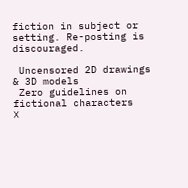fiction in subject or setting. Re-posting is discouraged.

 Uncensored 2D drawings & 3D models
 Zero guidelines on fictional characters
❌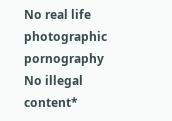No real life photographic pornography
No illegal content*